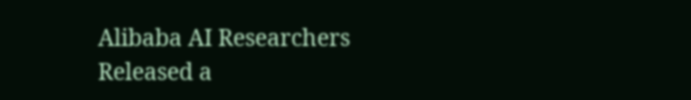Alibaba AI Researchers Released a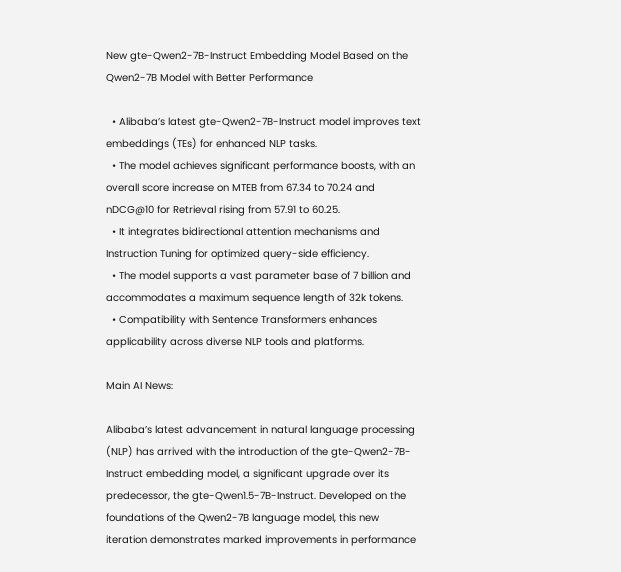New gte-Qwen2-7B-Instruct Embedding Model Based on the Qwen2-7B Model with Better Performance

  • Alibaba’s latest gte-Qwen2-7B-Instruct model improves text embeddings (TEs) for enhanced NLP tasks.
  • The model achieves significant performance boosts, with an overall score increase on MTEB from 67.34 to 70.24 and nDCG@10 for Retrieval rising from 57.91 to 60.25.
  • It integrates bidirectional attention mechanisms and Instruction Tuning for optimized query-side efficiency.
  • The model supports a vast parameter base of 7 billion and accommodates a maximum sequence length of 32k tokens.
  • Compatibility with Sentence Transformers enhances applicability across diverse NLP tools and platforms.

Main AI News:

Alibaba’s latest advancement in natural language processing (NLP) has arrived with the introduction of the gte-Qwen2-7B-Instruct embedding model, a significant upgrade over its predecessor, the gte-Qwen1.5-7B-Instruct. Developed on the foundations of the Qwen2-7B language model, this new iteration demonstrates marked improvements in performance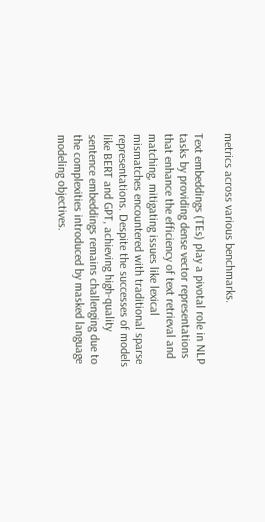metrics across various benchmarks.

Text embeddings (TEs) play a pivotal role in NLP tasks by providing dense vector representations that enhance the efficiency of text retrieval and matching, mitigating issues like lexical mismatches encountered with traditional sparse representations. Despite the successes of models like BERT and GPT, achieving high-quality sentence embeddings remains challenging due to the complexities introduced by masked language modeling objectives.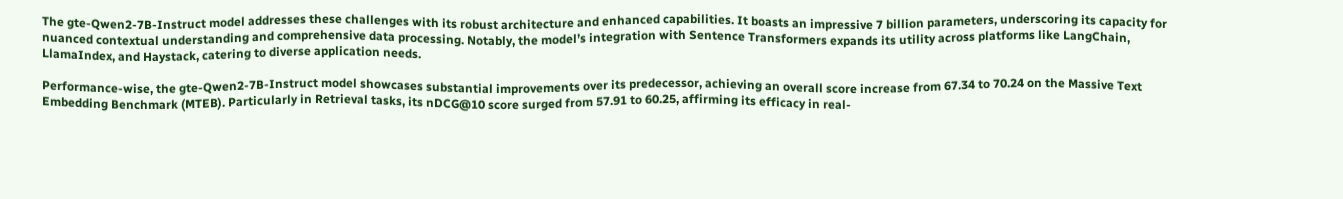The gte-Qwen2-7B-Instruct model addresses these challenges with its robust architecture and enhanced capabilities. It boasts an impressive 7 billion parameters, underscoring its capacity for nuanced contextual understanding and comprehensive data processing. Notably, the model’s integration with Sentence Transformers expands its utility across platforms like LangChain, LlamaIndex, and Haystack, catering to diverse application needs.

Performance-wise, the gte-Qwen2-7B-Instruct model showcases substantial improvements over its predecessor, achieving an overall score increase from 67.34 to 70.24 on the Massive Text Embedding Benchmark (MTEB). Particularly in Retrieval tasks, its nDCG@10 score surged from 57.91 to 60.25, affirming its efficacy in real-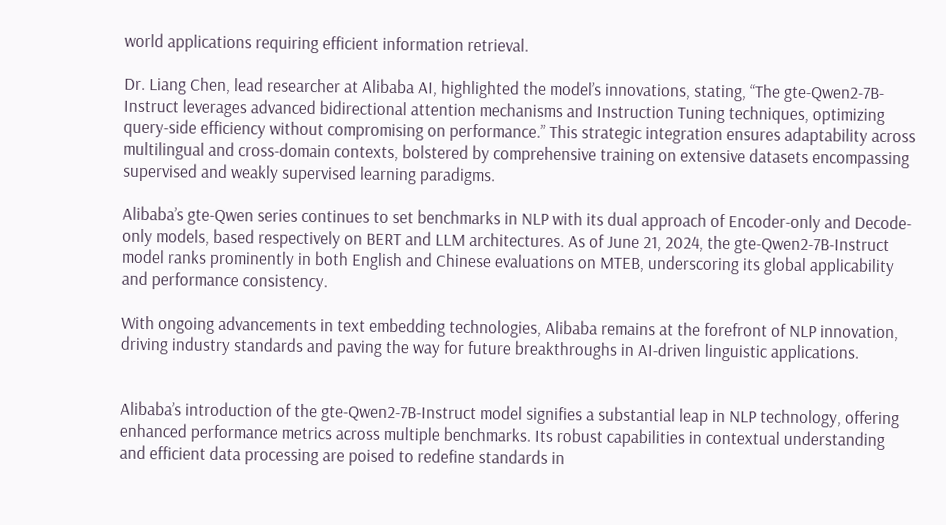world applications requiring efficient information retrieval.

Dr. Liang Chen, lead researcher at Alibaba AI, highlighted the model’s innovations, stating, “The gte-Qwen2-7B-Instruct leverages advanced bidirectional attention mechanisms and Instruction Tuning techniques, optimizing query-side efficiency without compromising on performance.” This strategic integration ensures adaptability across multilingual and cross-domain contexts, bolstered by comprehensive training on extensive datasets encompassing supervised and weakly supervised learning paradigms.

Alibaba’s gte-Qwen series continues to set benchmarks in NLP with its dual approach of Encoder-only and Decode-only models, based respectively on BERT and LLM architectures. As of June 21, 2024, the gte-Qwen2-7B-Instruct model ranks prominently in both English and Chinese evaluations on MTEB, underscoring its global applicability and performance consistency.

With ongoing advancements in text embedding technologies, Alibaba remains at the forefront of NLP innovation, driving industry standards and paving the way for future breakthroughs in AI-driven linguistic applications.


Alibaba’s introduction of the gte-Qwen2-7B-Instruct model signifies a substantial leap in NLP technology, offering enhanced performance metrics across multiple benchmarks. Its robust capabilities in contextual understanding and efficient data processing are poised to redefine standards in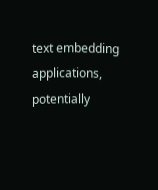text embedding applications, potentially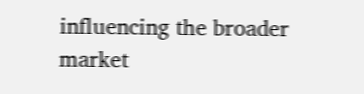influencing the broader market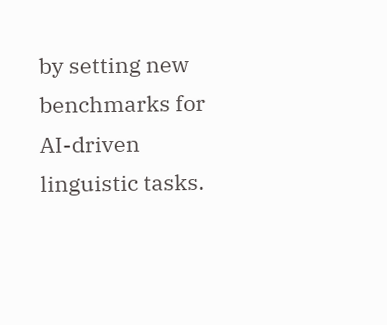by setting new benchmarks for AI-driven linguistic tasks.